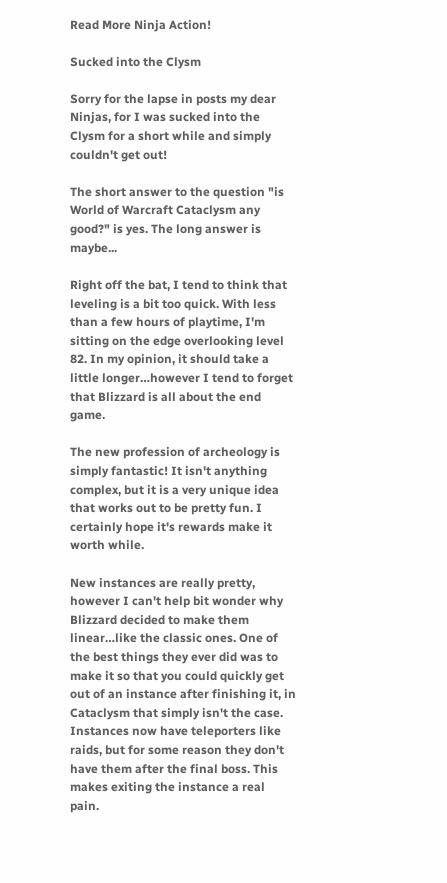Read More Ninja Action!

Sucked into the Clysm

Sorry for the lapse in posts my dear Ninjas, for I was sucked into the Clysm for a short while and simply couldn't get out!

The short answer to the question "is World of Warcraft Cataclysm any good?" is yes. The long answer is maybe...

Right off the bat, I tend to think that leveling is a bit too quick. With less than a few hours of playtime, I'm sitting on the edge overlooking level 82. In my opinion, it should take a little longer…however I tend to forget that Blizzard is all about the end game.

The new profession of archeology is simply fantastic! It isn't anything complex, but it is a very unique idea that works out to be pretty fun. I certainly hope it's rewards make it worth while.

New instances are really pretty, however I can't help bit wonder why Blizzard decided to make them linear…like the classic ones. One of the best things they ever did was to make it so that you could quickly get out of an instance after finishing it, in Cataclysm that simply isn't the case. Instances now have teleporters like raids, but for some reason they don't have them after the final boss. This makes exiting the instance a real pain.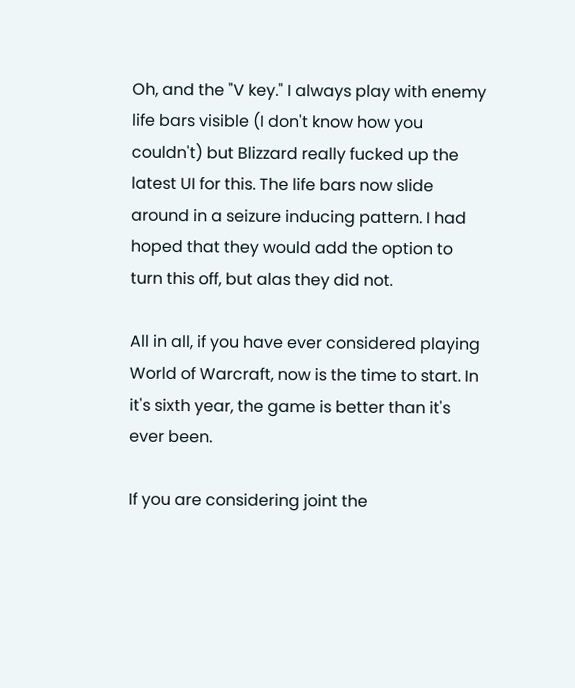Oh, and the "V key." I always play with enemy life bars visible (I don't know how you couldn't) but Blizzard really fucked up the latest UI for this. The life bars now slide around in a seizure inducing pattern. I had hoped that they would add the option to turn this off, but alas they did not.

All in all, if you have ever considered playing World of Warcraft, now is the time to start. In it's sixth year, the game is better than it's ever been.

If you are considering joint the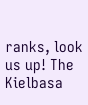ranks, look us up! The Kielbasa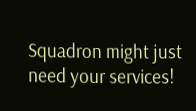Squadron might just need your services!